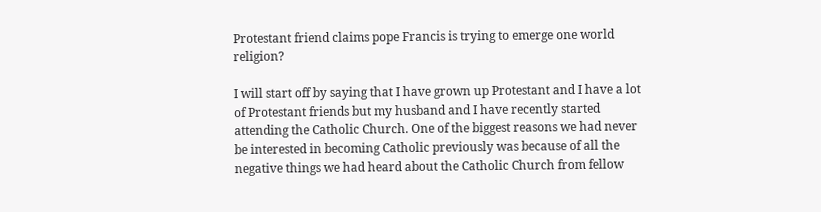Protestant friend claims pope Francis is trying to emerge one world religion?

I will start off by saying that I have grown up Protestant and I have a lot of Protestant friends but my husband and I have recently started attending the Catholic Church. One of the biggest reasons we had never be interested in becoming Catholic previously was because of all the negative things we had heard about the Catholic Church from fellow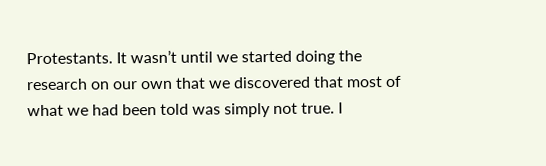Protestants. It wasn’t until we started doing the research on our own that we discovered that most of what we had been told was simply not true. I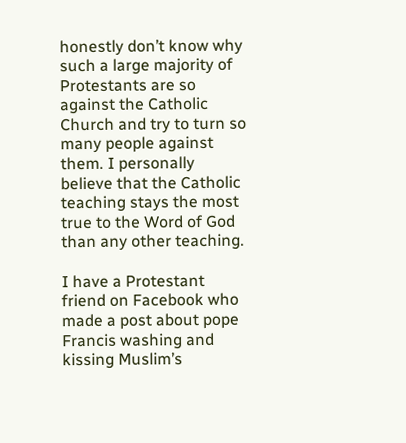honestly don’t know why such a large majority of Protestants are so against the Catholic Church and try to turn so many people against them. I personally believe that the Catholic teaching stays the most true to the Word of God than any other teaching.

I have a Protestant friend on Facebook who made a post about pope Francis washing and kissing Muslim’s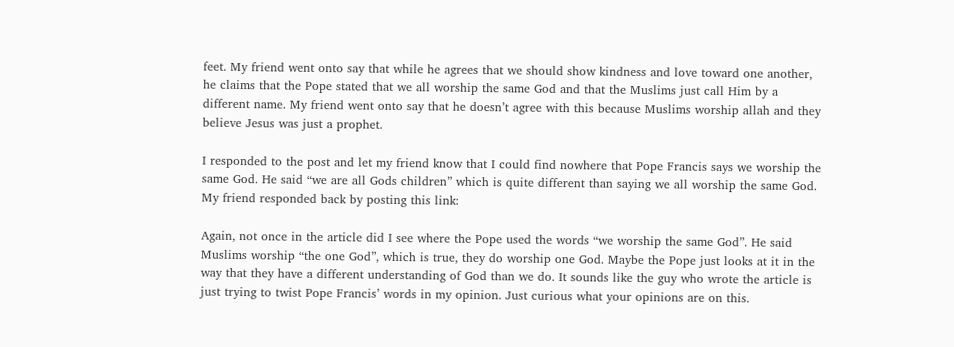feet. My friend went onto say that while he agrees that we should show kindness and love toward one another, he claims that the Pope stated that we all worship the same God and that the Muslims just call Him by a different name. My friend went onto say that he doesn’t agree with this because Muslims worship allah and they believe Jesus was just a prophet.

I responded to the post and let my friend know that I could find nowhere that Pope Francis says we worship the same God. He said “we are all Gods children” which is quite different than saying we all worship the same God. My friend responded back by posting this link:

Again, not once in the article did I see where the Pope used the words “we worship the same God”. He said Muslims worship “the one God”, which is true, they do worship one God. Maybe the Pope just looks at it in the way that they have a different understanding of God than we do. It sounds like the guy who wrote the article is just trying to twist Pope Francis’ words in my opinion. Just curious what your opinions are on this.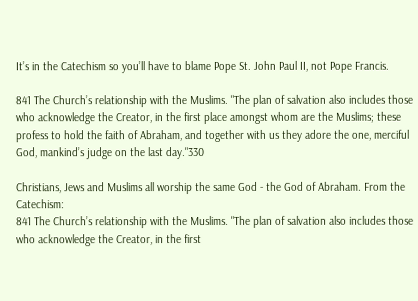It’s in the Catechism so you’ll have to blame Pope St. John Paul II, not Pope Francis.

841 The Church’s relationship with the Muslims. "The plan of salvation also includes those who acknowledge the Creator, in the first place amongst whom are the Muslims; these profess to hold the faith of Abraham, and together with us they adore the one, merciful God, mankind’s judge on the last day."330

Christians, Jews and Muslims all worship the same God - the God of Abraham. From the Catechism:
841 The Church’s relationship with the Muslims. "The plan of salvation also includes those who acknowledge the Creator, in the first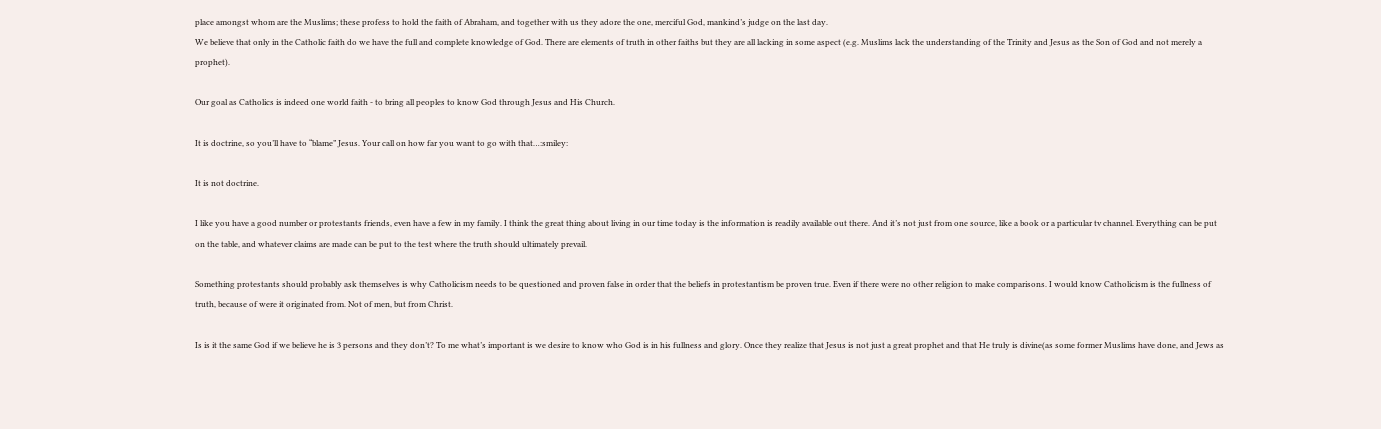place amongst whom are the Muslims; these profess to hold the faith of Abraham, and together with us they adore the one, merciful God, mankind’s judge on the last day.
We believe that only in the Catholic faith do we have the full and complete knowledge of God. There are elements of truth in other faiths but they are all lacking in some aspect (e.g. Muslims lack the understanding of the Trinity and Jesus as the Son of God and not merely a prophet).

Our goal as Catholics is indeed one world faith - to bring all peoples to know God through Jesus and His Church.

It is doctrine, so you’ll have to “blame” Jesus. Your call on how far you want to go with that…:smiley:

It is not doctrine.

I like you have a good number or protestants friends, even have a few in my family. I think the great thing about living in our time today is the information is readily available out there. And it’s not just from one source, like a book or a particular tv channel. Everything can be put on the table, and whatever claims are made can be put to the test where the truth should ultimately prevail.

Something protestants should probably ask themselves is why Catholicism needs to be questioned and proven false in order that the beliefs in protestantism be proven true. Even if there were no other religion to make comparisons. I would know Catholicism is the fullness of truth, because of were it originated from. Not of men, but from Christ.

Is is it the same God if we believe he is 3 persons and they don’t? To me what’s important is we desire to know who God is in his fullness and glory. Once they realize that Jesus is not just a great prophet and that He truly is divine(as some former Muslims have done, and Jews as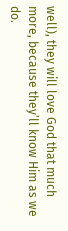well), they will love God that much more, because they’ll know Him as we do.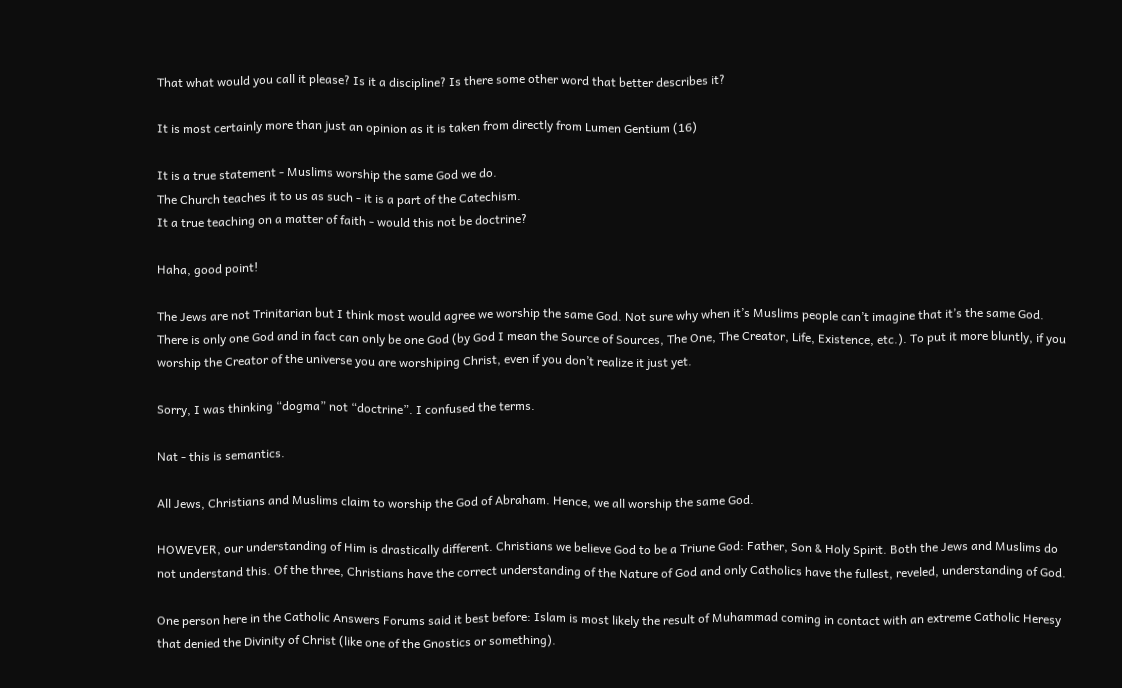That what would you call it please? Is it a discipline? Is there some other word that better describes it?

It is most certainly more than just an opinion as it is taken from directly from Lumen Gentium (16)

It is a true statement - Muslims worship the same God we do.
The Church teaches it to us as such - it is a part of the Catechism.
It a true teaching on a matter of faith - would this not be doctrine?

Haha, good point!

The Jews are not Trinitarian but I think most would agree we worship the same God. Not sure why when it’s Muslims people can’t imagine that it’s the same God. There is only one God and in fact can only be one God (by God I mean the Source of Sources, The One, The Creator, Life, Existence, etc.). To put it more bluntly, if you worship the Creator of the universe you are worshiping Christ, even if you don’t realize it just yet.

Sorry, I was thinking “dogma” not “doctrine”. I confused the terms.

Nat - this is semantics.

All Jews, Christians and Muslims claim to worship the God of Abraham. Hence, we all worship the same God.

HOWEVER, our understanding of Him is drastically different. Christians we believe God to be a Triune God: Father, Son & Holy Spirit. Both the Jews and Muslims do not understand this. Of the three, Christians have the correct understanding of the Nature of God and only Catholics have the fullest, reveled, understanding of God.

One person here in the Catholic Answers Forums said it best before: Islam is most likely the result of Muhammad coming in contact with an extreme Catholic Heresy that denied the Divinity of Christ (like one of the Gnostics or something).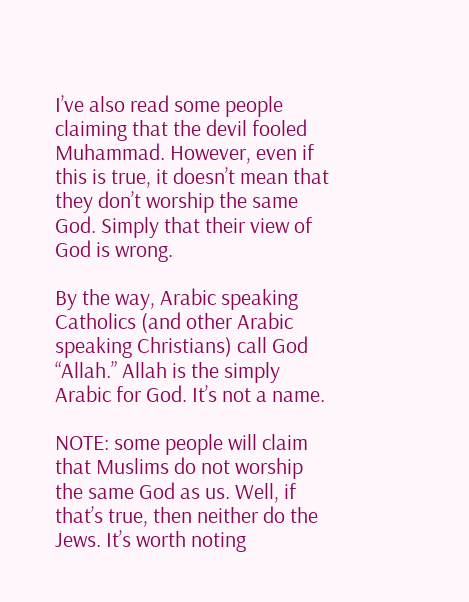I’ve also read some people claiming that the devil fooled Muhammad. However, even if this is true, it doesn’t mean that they don’t worship the same God. Simply that their view of God is wrong.

By the way, Arabic speaking Catholics (and other Arabic speaking Christians) call God “Allah.” Allah is the simply Arabic for God. It’s not a name.

NOTE: some people will claim that Muslims do not worship the same God as us. Well, if that’s true, then neither do the Jews. It’s worth noting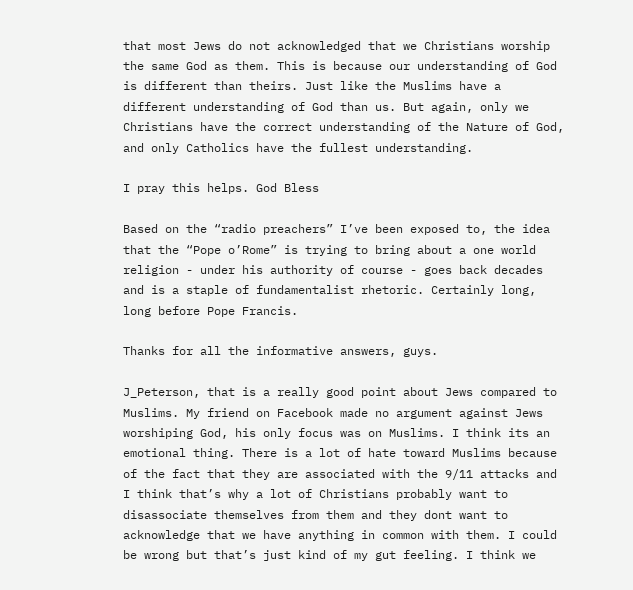that most Jews do not acknowledged that we Christians worship the same God as them. This is because our understanding of God is different than theirs. Just like the Muslims have a different understanding of God than us. But again, only we Christians have the correct understanding of the Nature of God, and only Catholics have the fullest understanding.

I pray this helps. God Bless

Based on the “radio preachers” I’ve been exposed to, the idea that the “Pope o’Rome” is trying to bring about a one world religion - under his authority of course - goes back decades and is a staple of fundamentalist rhetoric. Certainly long, long before Pope Francis.

Thanks for all the informative answers, guys.

J_Peterson, that is a really good point about Jews compared to Muslims. My friend on Facebook made no argument against Jews worshiping God, his only focus was on Muslims. I think its an emotional thing. There is a lot of hate toward Muslims because of the fact that they are associated with the 9/11 attacks and I think that’s why a lot of Christians probably want to disassociate themselves from them and they dont want to acknowledge that we have anything in common with them. I could be wrong but that’s just kind of my gut feeling. I think we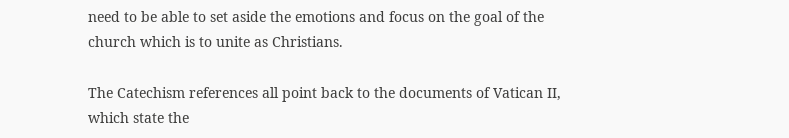need to be able to set aside the emotions and focus on the goal of the church which is to unite as Christians.

The Catechism references all point back to the documents of Vatican II, which state the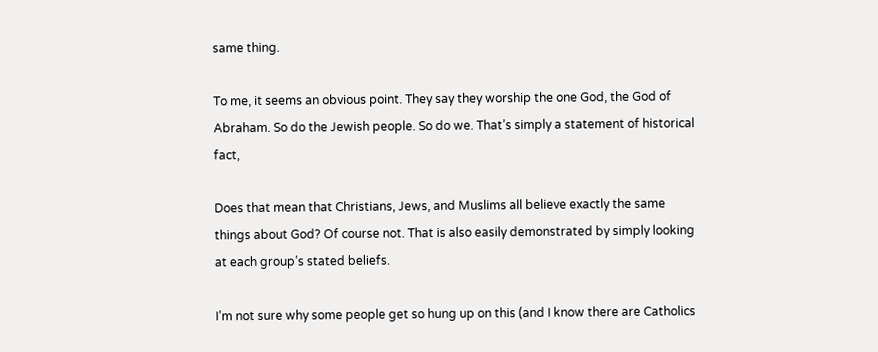same thing.

To me, it seems an obvious point. They say they worship the one God, the God of Abraham. So do the Jewish people. So do we. That’s simply a statement of historical fact,

Does that mean that Christians, Jews, and Muslims all believe exactly the same things about God? Of course not. That is also easily demonstrated by simply looking at each group’s stated beliefs.

I’m not sure why some people get so hung up on this (and I know there are Catholics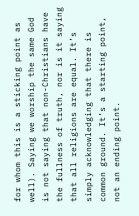for whom this is a sticking point as well). Saying we worship the same God is not saying that non-Christians have the fullness of truth, nor is it saying that all religions are equal. It’s simply acknowledging that there is common ground. It’s a starting point, not an ending point.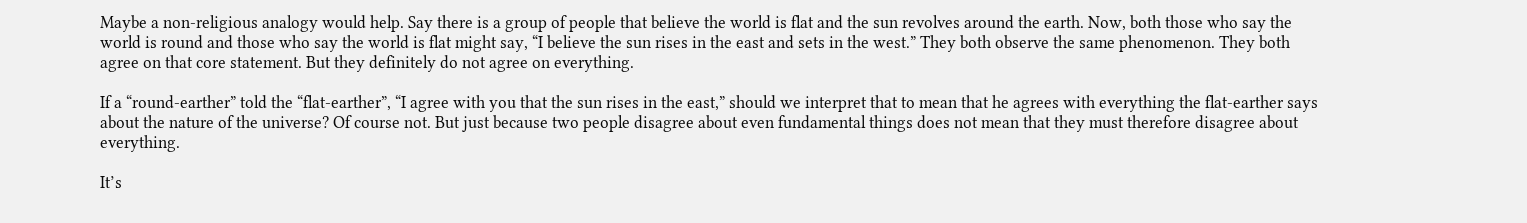Maybe a non-religious analogy would help. Say there is a group of people that believe the world is flat and the sun revolves around the earth. Now, both those who say the world is round and those who say the world is flat might say, “I believe the sun rises in the east and sets in the west.” They both observe the same phenomenon. They both agree on that core statement. But they definitely do not agree on everything.

If a “round-earther” told the “flat-earther”, “I agree with you that the sun rises in the east,” should we interpret that to mean that he agrees with everything the flat-earther says about the nature of the universe? Of course not. But just because two people disagree about even fundamental things does not mean that they must therefore disagree about everything.

It’s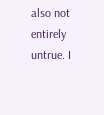also not entirely untrue. I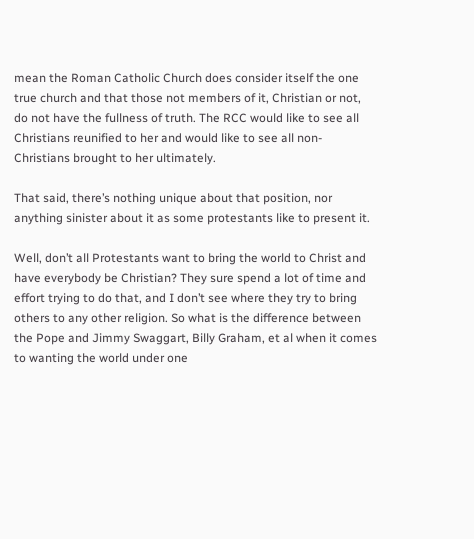mean the Roman Catholic Church does consider itself the one true church and that those not members of it, Christian or not, do not have the fullness of truth. The RCC would like to see all Christians reunified to her and would like to see all non-Christians brought to her ultimately.

That said, there’s nothing unique about that position, nor anything sinister about it as some protestants like to present it.

Well, don’t all Protestants want to bring the world to Christ and have everybody be Christian? They sure spend a lot of time and effort trying to do that, and I don’t see where they try to bring others to any other religion. So what is the difference between the Pope and Jimmy Swaggart, Billy Graham, et al when it comes to wanting the world under one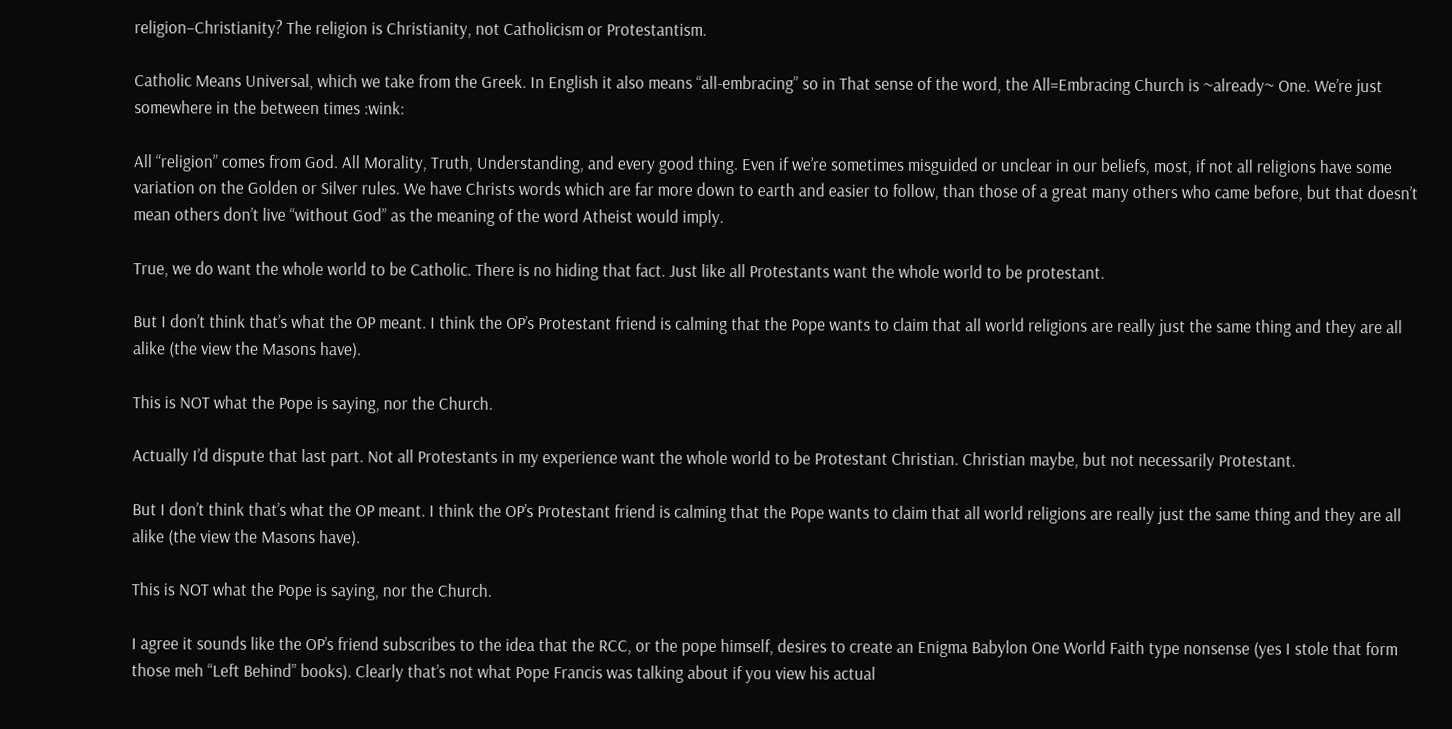religion–Christianity? The religion is Christianity, not Catholicism or Protestantism.

Catholic Means Universal, which we take from the Greek. In English it also means “all-embracing” so in That sense of the word, the All=Embracing Church is ~already~ One. We’re just somewhere in the between times :wink:

All “religion” comes from God. All Morality, Truth, Understanding, and every good thing. Even if we’re sometimes misguided or unclear in our beliefs, most, if not all religions have some variation on the Golden or Silver rules. We have Christs words which are far more down to earth and easier to follow, than those of a great many others who came before, but that doesn’t mean others don’t live “without God” as the meaning of the word Atheist would imply.

True, we do want the whole world to be Catholic. There is no hiding that fact. Just like all Protestants want the whole world to be protestant.

But I don’t think that’s what the OP meant. I think the OP’s Protestant friend is calming that the Pope wants to claim that all world religions are really just the same thing and they are all alike (the view the Masons have).

This is NOT what the Pope is saying, nor the Church.

Actually I’d dispute that last part. Not all Protestants in my experience want the whole world to be Protestant Christian. Christian maybe, but not necessarily Protestant.

But I don’t think that’s what the OP meant. I think the OP’s Protestant friend is calming that the Pope wants to claim that all world religions are really just the same thing and they are all alike (the view the Masons have).

This is NOT what the Pope is saying, nor the Church.

I agree it sounds like the OP’s friend subscribes to the idea that the RCC, or the pope himself, desires to create an Enigma Babylon One World Faith type nonsense (yes I stole that form those meh “Left Behind” books). Clearly that’s not what Pope Francis was talking about if you view his actual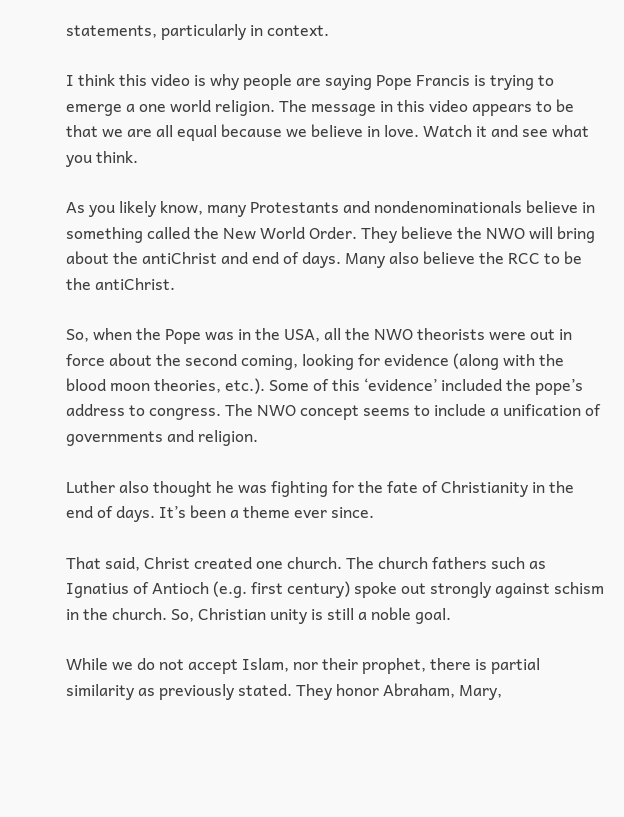statements, particularly in context.

I think this video is why people are saying Pope Francis is trying to emerge a one world religion. The message in this video appears to be that we are all equal because we believe in love. Watch it and see what you think.

As you likely know, many Protestants and nondenominationals believe in something called the New World Order. They believe the NWO will bring about the antiChrist and end of days. Many also believe the RCC to be the antiChrist.

So, when the Pope was in the USA, all the NWO theorists were out in force about the second coming, looking for evidence (along with the blood moon theories, etc.). Some of this ‘evidence’ included the pope’s address to congress. The NWO concept seems to include a unification of governments and religion.

Luther also thought he was fighting for the fate of Christianity in the end of days. It’s been a theme ever since.

That said, Christ created one church. The church fathers such as Ignatius of Antioch (e.g. first century) spoke out strongly against schism in the church. So, Christian unity is still a noble goal.

While we do not accept Islam, nor their prophet, there is partial similarity as previously stated. They honor Abraham, Mary,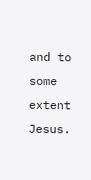and to some extent Jesus.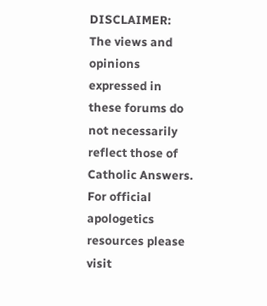DISCLAIMER: The views and opinions expressed in these forums do not necessarily reflect those of Catholic Answers. For official apologetics resources please visit